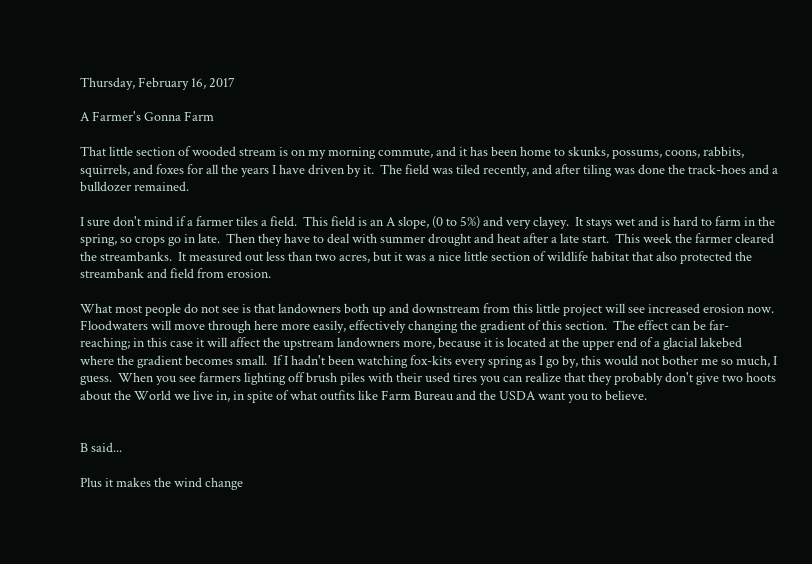Thursday, February 16, 2017

A Farmer's Gonna Farm

That little section of wooded stream is on my morning commute, and it has been home to skunks, possums, coons, rabbits, squirrels, and foxes for all the years I have driven by it.  The field was tiled recently, and after tiling was done the track-hoes and a bulldozer remained.

I sure don't mind if a farmer tiles a field.  This field is an A slope, (0 to 5%) and very clayey.  It stays wet and is hard to farm in the spring, so crops go in late.  Then they have to deal with summer drought and heat after a late start.  This week the farmer cleared the streambanks.  It measured out less than two acres, but it was a nice little section of wildlife habitat that also protected the streambank and field from erosion.

What most people do not see is that landowners both up and downstream from this little project will see increased erosion now.  Floodwaters will move through here more easily, effectively changing the gradient of this section.  The effect can be far-reaching; in this case it will affect the upstream landowners more, because it is located at the upper end of a glacial lakebed where the gradient becomes small.  If I hadn't been watching fox-kits every spring as I go by, this would not bother me so much, I guess.  When you see farmers lighting off brush piles with their used tires you can realize that they probably don't give two hoots about the World we live in, in spite of what outfits like Farm Bureau and the USDA want you to believe.


B said...

Plus it makes the wind change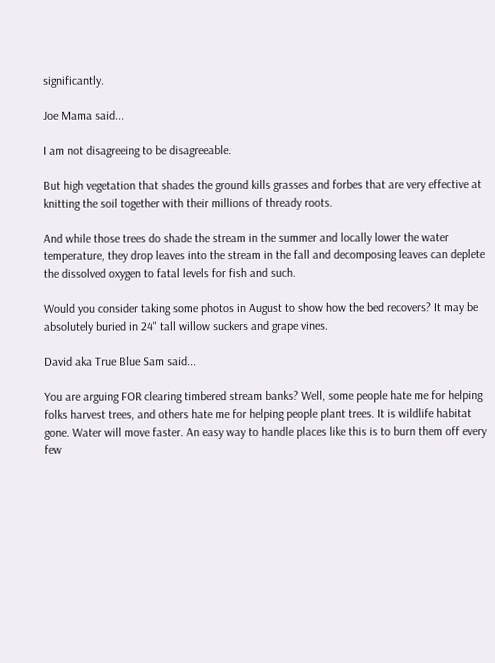significantly.

Joe Mama said...

I am not disagreeing to be disagreeable.

But high vegetation that shades the ground kills grasses and forbes that are very effective at knitting the soil together with their millions of thready roots.

And while those trees do shade the stream in the summer and locally lower the water temperature, they drop leaves into the stream in the fall and decomposing leaves can deplete the dissolved oxygen to fatal levels for fish and such.

Would you consider taking some photos in August to show how the bed recovers? It may be absolutely buried in 24" tall willow suckers and grape vines.

David aka True Blue Sam said...

You are arguing FOR clearing timbered stream banks? Well, some people hate me for helping folks harvest trees, and others hate me for helping people plant trees. It is wildlife habitat gone. Water will move faster. An easy way to handle places like this is to burn them off every few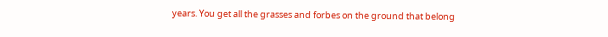years. You get all the grasses and forbes on the ground that belong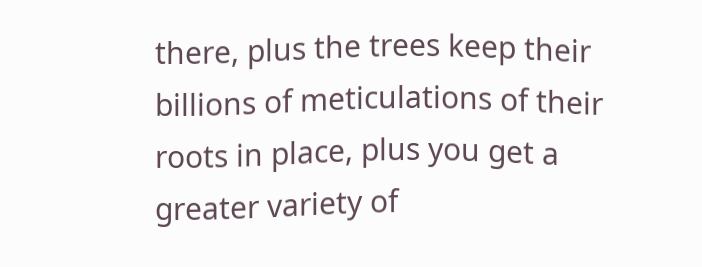there, plus the trees keep their billions of meticulations of their roots in place, plus you get a greater variety of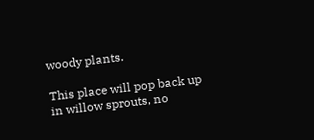woody plants.

This place will pop back up in willow sprouts, no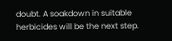doubt. A soakdown in suitable herbicides will be the next step.